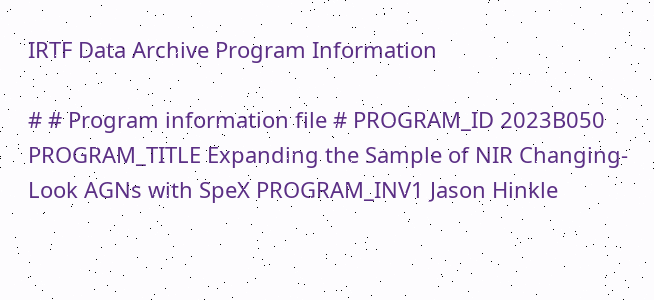IRTF Data Archive Program Information

# # Program information file # PROGRAM_ID 2023B050 PROGRAM_TITLE Expanding the Sample of NIR Changing-Look AGNs with SpeX PROGRAM_INV1 Jason Hinkle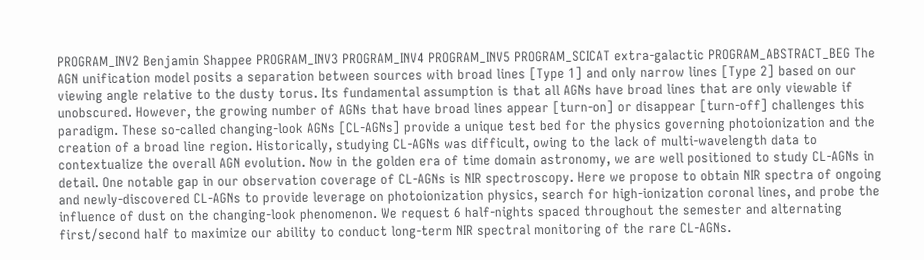PROGRAM_INV2 Benjamin Shappee PROGRAM_INV3 PROGRAM_INV4 PROGRAM_INV5 PROGRAM_SCICAT extra-galactic PROGRAM_ABSTRACT_BEG The AGN unification model posits a separation between sources with broad lines [Type 1] and only narrow lines [Type 2] based on our viewing angle relative to the dusty torus. Its fundamental assumption is that all AGNs have broad lines that are only viewable if unobscured. However, the growing number of AGNs that have broad lines appear [turn-on] or disappear [turn-off] challenges this paradigm. These so-called changing-look AGNs [CL-AGNs] provide a unique test bed for the physics governing photoionization and the creation of a broad line region. Historically, studying CL-AGNs was difficult, owing to the lack of multi-wavelength data to contextualize the overall AGN evolution. Now in the golden era of time domain astronomy, we are well positioned to study CL-AGNs in detail. One notable gap in our observation coverage of CL-AGNs is NIR spectroscopy. Here we propose to obtain NIR spectra of ongoing and newly-discovered CL-AGNs to provide leverage on photoionization physics, search for high-ionization coronal lines, and probe the influence of dust on the changing-look phenomenon. We request 6 half-nights spaced throughout the semester and alternating first/second half to maximize our ability to conduct long-term NIR spectral monitoring of the rare CL-AGNs.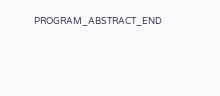PROGRAM_ABSTRACT_END